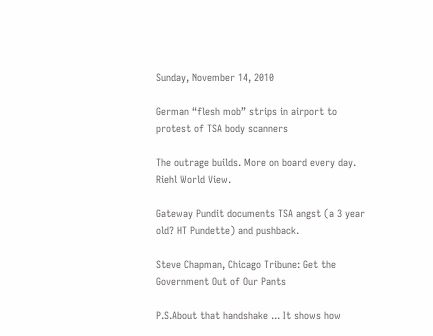Sunday, November 14, 2010

German “flesh mob” strips in airport to protest of TSA body scanners

The outrage builds. More on board every day. Riehl World View.

Gateway Pundit documents TSA angst (a 3 year old? HT Pundette) and pushback.

Steve Chapman, Chicago Tribune: Get the Government Out of Our Pants

P.S.About that handshake ... It shows how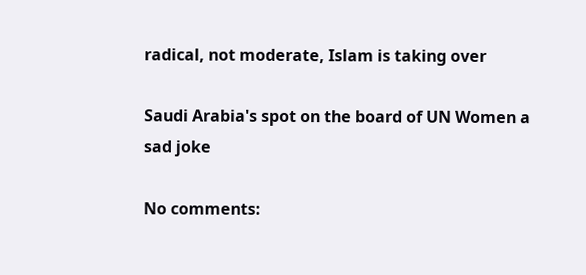radical, not moderate, Islam is taking over

Saudi Arabia's spot on the board of UN Women a sad joke

No comments: